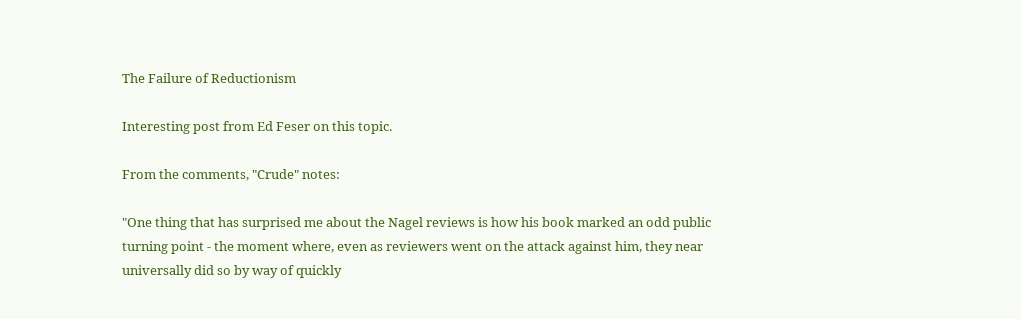The Failure of Reductionism

Interesting post from Ed Feser on this topic.

From the comments, "Crude" notes:

"One thing that has surprised me about the Nagel reviews is how his book marked an odd public turning point - the moment where, even as reviewers went on the attack against him, they near universally did so by way of quickly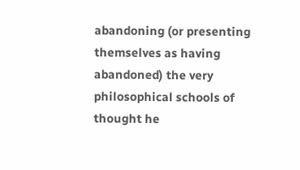abandoning (or presenting themselves as having abandoned) the very philosophical schools of thought he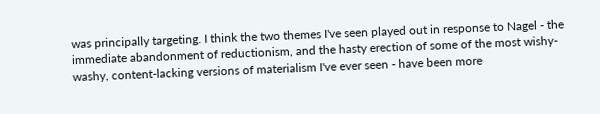was principally targeting. I think the two themes I've seen played out in response to Nagel - the immediate abandonment of reductionism, and the hasty erection of some of the most wishy-washy, content-lacking versions of materialism I've ever seen - have been more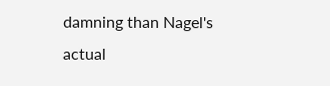damning than Nagel's actual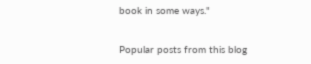book in some ways."


Popular posts from this blog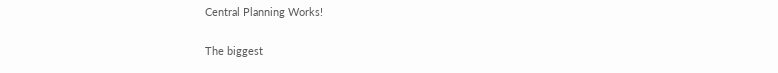Central Planning Works!

The biggest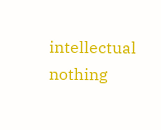intellectual nothing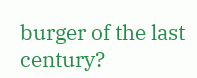burger of the last century?